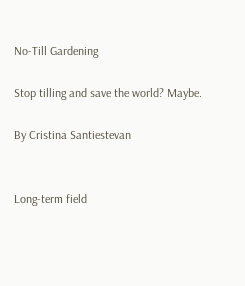No-Till Gardening

Stop tilling and save the world? Maybe.

By Cristina Santiestevan


Long-term field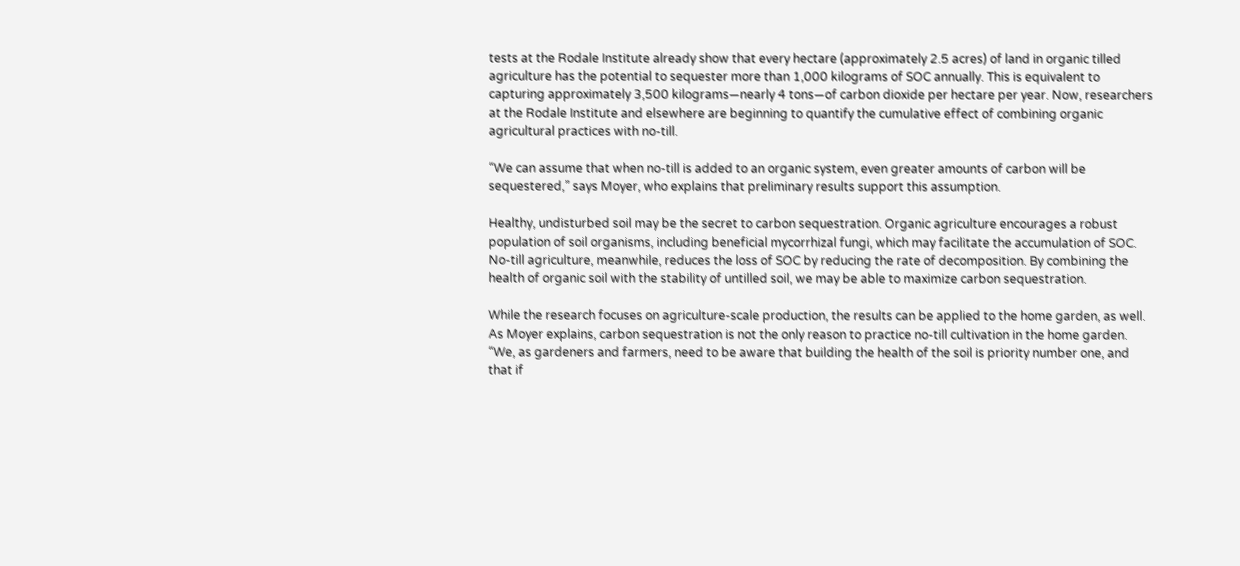tests at the Rodale Institute already show that every hectare (approximately 2.5 acres) of land in organic tilled agriculture has the potential to sequester more than 1,000 kilograms of SOC annually. This is equivalent to capturing approximately 3,500 kilograms—nearly 4 tons—of carbon dioxide per hectare per year. Now, researchers at the Rodale Institute and elsewhere are beginning to quantify the cumulative effect of combining organic agricultural practices with no-till.

“We can assume that when no-till is added to an organic system, even greater amounts of carbon will be sequestered,” says Moyer, who explains that preliminary results support this assumption.

Healthy, undisturbed soil may be the secret to carbon sequestration. Organic agriculture encourages a robust population of soil organisms, including beneficial mycorrhizal fungi, which may facilitate the accumulation of SOC. No-till agriculture, meanwhile, reduces the loss of SOC by reducing the rate of decomposition. By combining the health of organic soil with the stability of untilled soil, we may be able to maximize carbon sequestration.

While the research focuses on agriculture-scale production, the results can be applied to the home garden, as well. As Moyer explains, carbon sequestration is not the only reason to practice no-till cultivation in the home garden. “We, as gardeners and farmers, need to be aware that building the health of the soil is priority number one, and that if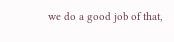we do a good job of that,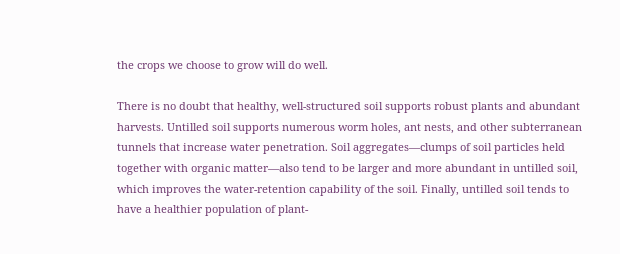the crops we choose to grow will do well.

There is no doubt that healthy, well-structured soil supports robust plants and abundant harvests. Untilled soil supports numerous worm holes, ant nests, and other subterranean tunnels that increase water penetration. Soil aggregates—clumps of soil particles held together with organic matter—also tend to be larger and more abundant in untilled soil, which improves the water-retention capability of the soil. Finally, untilled soil tends to have a healthier population of plant-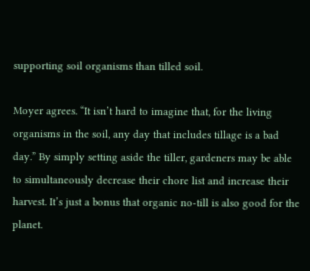supporting soil organisms than tilled soil.

Moyer agrees. “It isn’t hard to imagine that, for the living organisms in the soil, any day that includes tillage is a bad day.” By simply setting aside the tiller, gardeners may be able to simultaneously decrease their chore list and increase their harvest. It’s just a bonus that organic no-till is also good for the planet.